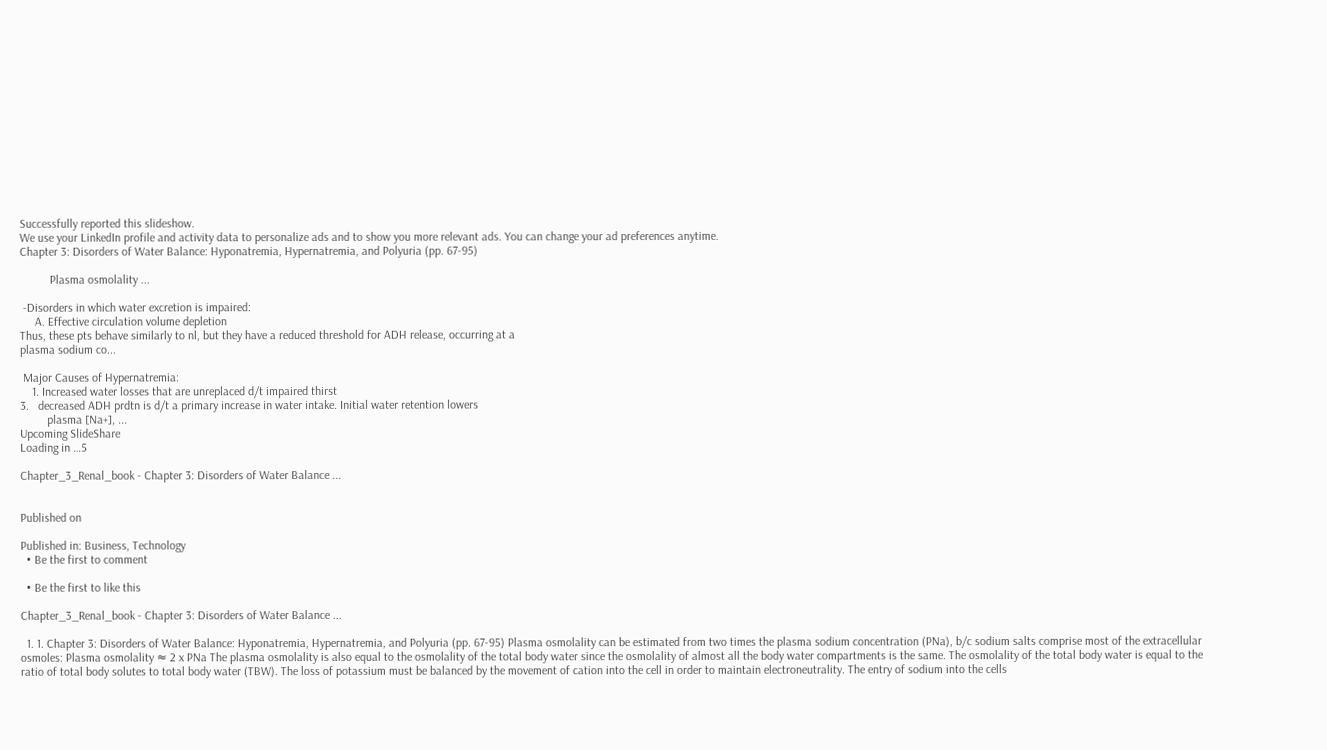Successfully reported this slideshow.
We use your LinkedIn profile and activity data to personalize ads and to show you more relevant ads. You can change your ad preferences anytime.
Chapter 3: Disorders of Water Balance: Hyponatremia, Hypernatremia, and Polyuria (pp. 67-95)

          Plasma osmolality ...

 -Disorders in which water excretion is impaired:
     A. Effective circulation volume depletion
Thus, these pts behave similarly to nl, but they have a reduced threshold for ADH release, occurring at a
plasma sodium co...

 Major Causes of Hypernatremia:
    1. Increased water losses that are unreplaced d/t impaired thirst
3.   decreased ADH prdtn is d/t a primary increase in water intake. Initial water retention lowers
         plasma [Na+], ...
Upcoming SlideShare
Loading in …5

Chapter_3_Renal_book - Chapter 3: Disorders of Water Balance ...


Published on

Published in: Business, Technology
  • Be the first to comment

  • Be the first to like this

Chapter_3_Renal_book - Chapter 3: Disorders of Water Balance ...

  1. 1. Chapter 3: Disorders of Water Balance: Hyponatremia, Hypernatremia, and Polyuria (pp. 67-95) Plasma osmolality can be estimated from two times the plasma sodium concentration (PNa), b/c sodium salts comprise most of the extracellular osmoles: Plasma osmolality ≈ 2 x PNa The plasma osmolality is also equal to the osmolality of the total body water since the osmolality of almost all the body water compartments is the same. The osmolality of the total body water is equal to the ratio of total body solutes to total body water (TBW). The loss of potassium must be balanced by the movement of cation into the cell in order to maintain electroneutrality. The entry of sodium into the cells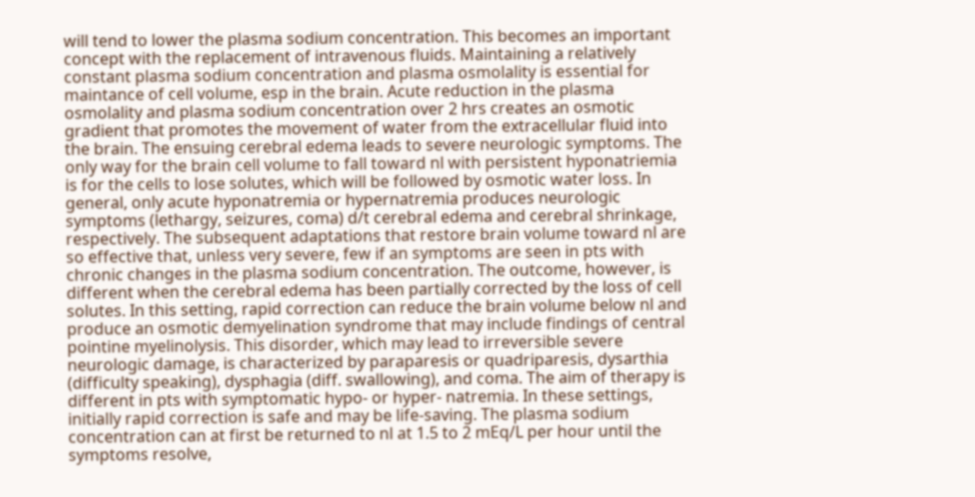will tend to lower the plasma sodium concentration. This becomes an important concept with the replacement of intravenous fluids. Maintaining a relatively constant plasma sodium concentration and plasma osmolality is essential for maintance of cell volume, esp in the brain. Acute reduction in the plasma osmolality and plasma sodium concentration over 2 hrs creates an osmotic gradient that promotes the movement of water from the extracellular fluid into the brain. The ensuing cerebral edema leads to severe neurologic symptoms. The only way for the brain cell volume to fall toward nl with persistent hyponatriemia is for the cells to lose solutes, which will be followed by osmotic water loss. In general, only acute hyponatremia or hypernatremia produces neurologic symptoms (lethargy, seizures, coma) d/t cerebral edema and cerebral shrinkage, respectively. The subsequent adaptations that restore brain volume toward nl are so effective that, unless very severe, few if an symptoms are seen in pts with chronic changes in the plasma sodium concentration. The outcome, however, is different when the cerebral edema has been partially corrected by the loss of cell solutes. In this setting, rapid correction can reduce the brain volume below nl and produce an osmotic demyelination syndrome that may include findings of central pointine myelinolysis. This disorder, which may lead to irreversible severe neurologic damage, is characterized by paraparesis or quadriparesis, dysarthia (difficulty speaking), dysphagia (diff. swallowing), and coma. The aim of therapy is different in pts with symptomatic hypo- or hyper- natremia. In these settings, initially rapid correction is safe and may be life-saving. The plasma sodium concentration can at first be returned to nl at 1.5 to 2 mEq/L per hour until the symptoms resolve,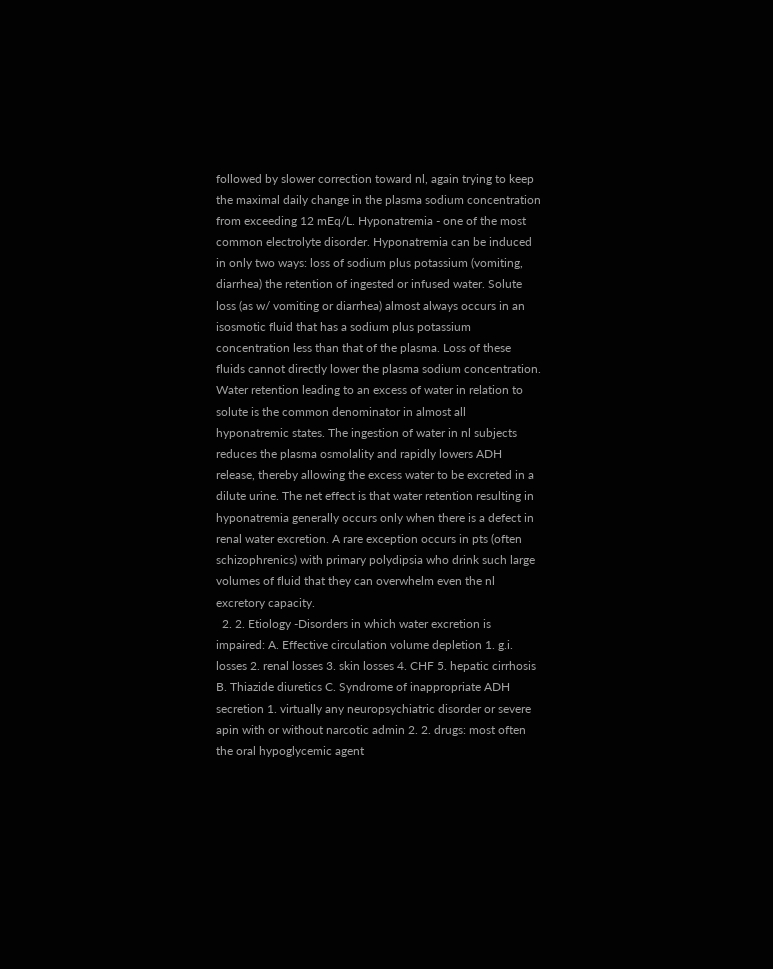followed by slower correction toward nl, again trying to keep the maximal daily change in the plasma sodium concentration from exceeding 12 mEq/L. Hyponatremia - one of the most common electrolyte disorder. Hyponatremia can be induced in only two ways: loss of sodium plus potassium (vomiting, diarrhea) the retention of ingested or infused water. Solute loss (as w/ vomiting or diarrhea) almost always occurs in an isosmotic fluid that has a sodium plus potassium concentration less than that of the plasma. Loss of these fluids cannot directly lower the plasma sodium concentration. Water retention leading to an excess of water in relation to solute is the common denominator in almost all hyponatremic states. The ingestion of water in nl subjects reduces the plasma osmolality and rapidly lowers ADH release, thereby allowing the excess water to be excreted in a dilute urine. The net effect is that water retention resulting in hyponatremia generally occurs only when there is a defect in renal water excretion. A rare exception occurs in pts (often schizophrenics) with primary polydipsia who drink such large volumes of fluid that they can overwhelm even the nl excretory capacity.
  2. 2. Etiology -Disorders in which water excretion is impaired: A. Effective circulation volume depletion 1. g.i. losses 2. renal losses 3. skin losses 4. CHF 5. hepatic cirrhosis B. Thiazide diuretics C. Syndrome of inappropriate ADH secretion 1. virtually any neuropsychiatric disorder or severe apin with or without narcotic admin 2. 2. drugs: most often the oral hypoglycemic agent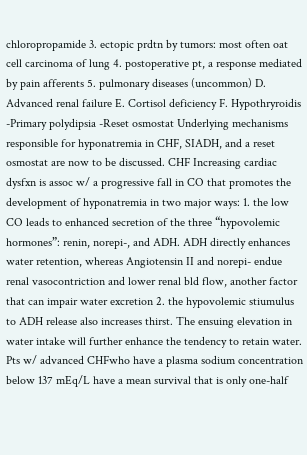chloropropamide 3. ectopic prdtn by tumors: most often oat cell carcinoma of lung 4. postoperative pt, a response mediated by pain afferents 5. pulmonary diseases (uncommon) D. Advanced renal failure E. Cortisol deficiency F. Hypothryroidis -Primary polydipsia -Reset osmostat Underlying mechanisms responsible for hyponatremia in CHF, SIADH, and a reset osmostat are now to be discussed. CHF Increasing cardiac dysfxn is assoc w/ a progressive fall in CO that promotes the development of hyponatremia in two major ways: 1. the low CO leads to enhanced secretion of the three “hypovolemic hormones”: renin, norepi-, and ADH. ADH directly enhances water retention, whereas Angiotensin II and norepi- endue renal vasocontriction and lower renal bld flow, another factor that can impair water excretion 2. the hypovolemic stiumulus to ADH release also increases thirst. The ensuing elevation in water intake will further enhance the tendency to retain water. Pts w/ advanced CHFwho have a plasma sodium concentration below 137 mEq/L have a mean survival that is only one-half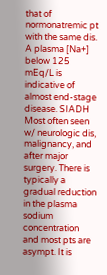that of normonatremic pt with the same dis. A plasma [Na+] below 125 mEq/L is indicative of almost end-stage disease. SIADH Most often seen w/ neurologic dis, malignancy, and after major surgery. There is typically a gradual reduction in the plasma sodium concentration and most pts are asympt. It is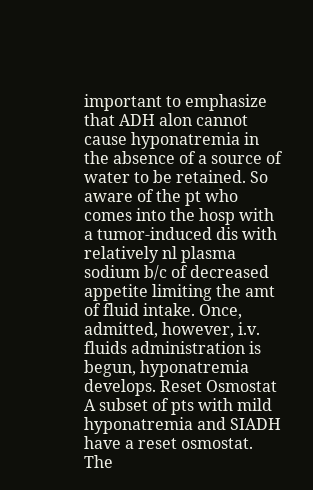important to emphasize that ADH alon cannot cause hyponatremia in the absence of a source of water to be retained. So aware of the pt who comes into the hosp with a tumor-induced dis with relatively nl plasma sodium b/c of decreased appetite limiting the amt of fluid intake. Once, admitted, however, i.v. fluids administration is begun, hyponatremia develops. Reset Osmostat A subset of pts with mild hyponatremia and SIADH have a reset osmostat. The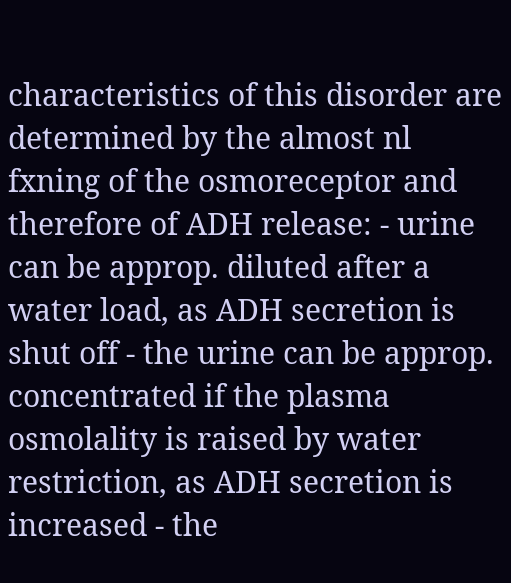characteristics of this disorder are determined by the almost nl fxning of the osmoreceptor and therefore of ADH release: - urine can be approp. diluted after a water load, as ADH secretion is shut off - the urine can be approp. concentrated if the plasma osmolality is raised by water restriction, as ADH secretion is increased - the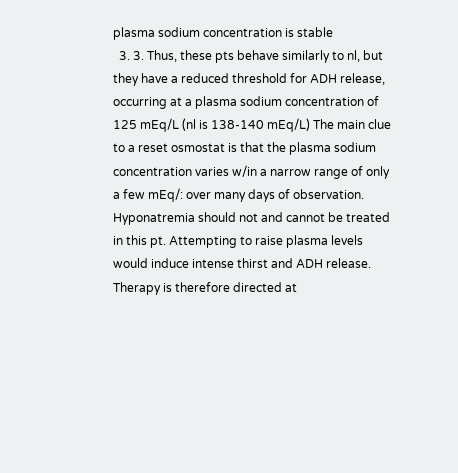plasma sodium concentration is stable
  3. 3. Thus, these pts behave similarly to nl, but they have a reduced threshold for ADH release, occurring at a plasma sodium concentration of 125 mEq/L (nl is 138-140 mEq/L) The main clue to a reset osmostat is that the plasma sodium concentration varies w/in a narrow range of only a few mEq/: over many days of observation. Hyponatremia should not and cannot be treated in this pt. Attempting to raise plasma levels would induce intense thirst and ADH release. Therapy is therefore directed at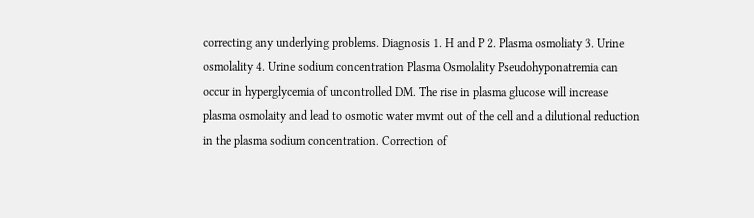correcting any underlying problems. Diagnosis 1. H and P 2. Plasma osmoliaty 3. Urine osmolality 4. Urine sodium concentration Plasma Osmolality Pseudohyponatremia can occur in hyperglycemia of uncontrolled DM. The rise in plasma glucose will increase plasma osmolaity and lead to osmotic water mvmt out of the cell and a dilutional reduction in the plasma sodium concentration. Correction of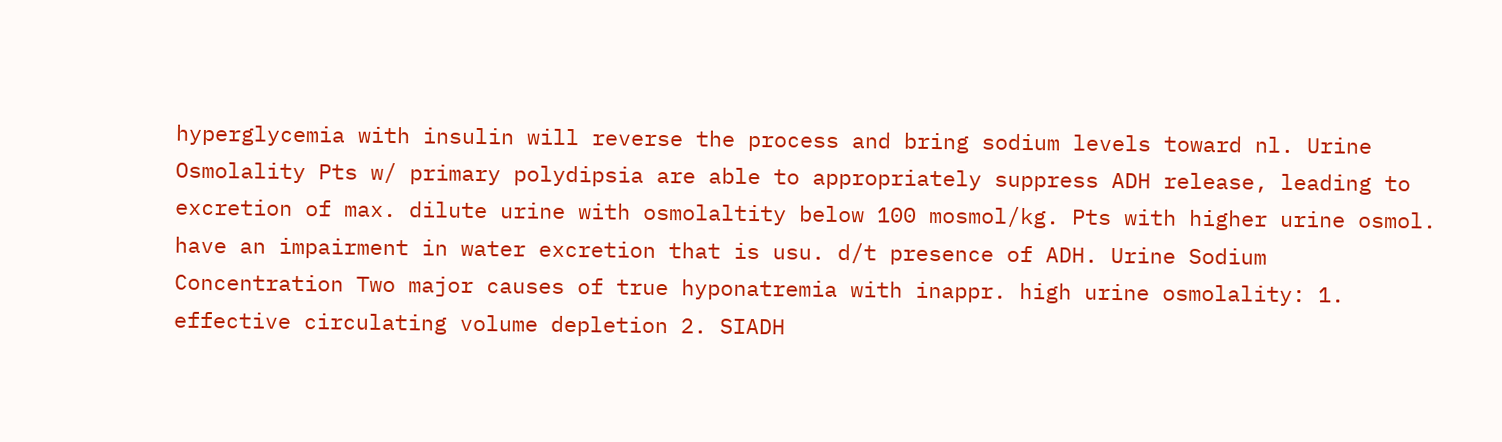hyperglycemia with insulin will reverse the process and bring sodium levels toward nl. Urine Osmolality Pts w/ primary polydipsia are able to appropriately suppress ADH release, leading to excretion of max. dilute urine with osmolaltity below 100 mosmol/kg. Pts with higher urine osmol. have an impairment in water excretion that is usu. d/t presence of ADH. Urine Sodium Concentration Two major causes of true hyponatremia with inappr. high urine osmolality: 1. effective circulating volume depletion 2. SIADH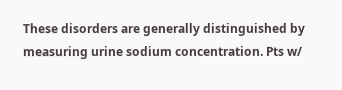These disorders are generally distinguished by measuring urine sodium concentration. Pts w/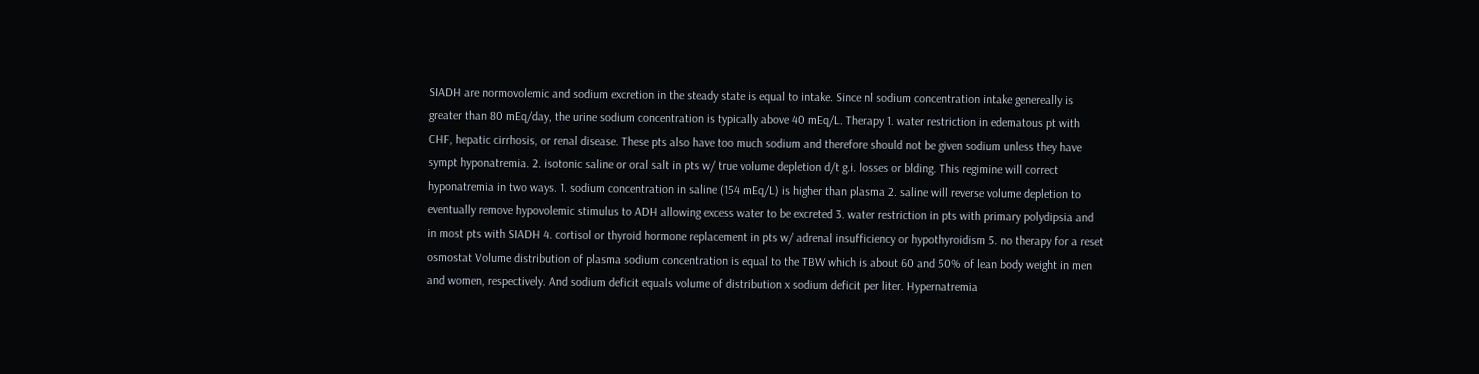SIADH are normovolemic and sodium excretion in the steady state is equal to intake. Since nl sodium concentration intake genereally is greater than 80 mEq/day, the urine sodium concentration is typically above 40 mEq/L. Therapy 1. water restriction in edematous pt with CHF, hepatic cirrhosis, or renal disease. These pts also have too much sodium and therefore should not be given sodium unless they have sympt hyponatremia. 2. isotonic saline or oral salt in pts w/ true volume depletion d/t g.i. losses or blding. This regimine will correct hyponatremia in two ways. 1. sodium concentration in saline (154 mEq/L) is higher than plasma 2. saline will reverse volume depletion to eventually remove hypovolemic stimulus to ADH allowing excess water to be excreted 3. water restriction in pts with primary polydipsia and in most pts with SIADH 4. cortisol or thyroid hormone replacement in pts w/ adrenal insufficiency or hypothyroidism 5. no therapy for a reset osmostat Volume distribution of plasma sodium concentration is equal to the TBW which is about 60 and 50% of lean body weight in men and women, respectively. And sodium deficit equals volume of distribution x sodium deficit per liter. Hypernatremia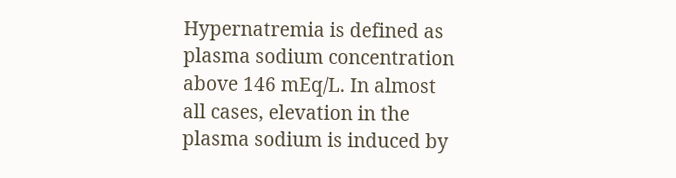Hypernatremia is defined as plasma sodium concentration above 146 mEq/L. In almost all cases, elevation in the plasma sodium is induced by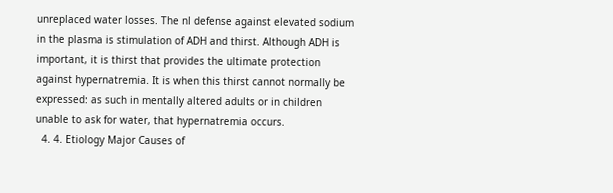unreplaced water losses. The nl defense against elevated sodium in the plasma is stimulation of ADH and thirst. Although ADH is important, it is thirst that provides the ultimate protection against hypernatremia. It is when this thirst cannot normally be expressed: as such in mentally altered adults or in children unable to ask for water, that hypernatremia occurs.
  4. 4. Etiology Major Causes of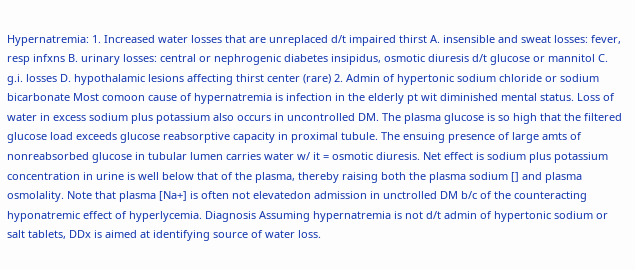Hypernatremia: 1. Increased water losses that are unreplaced d/t impaired thirst A. insensible and sweat losses: fever, resp infxns B. urinary losses: central or nephrogenic diabetes insipidus, osmotic diuresis d/t glucose or mannitol C. g.i. losses D. hypothalamic lesions affecting thirst center (rare) 2. Admin of hypertonic sodium chloride or sodium bicarbonate Most comoon cause of hypernatremia is infection in the elderly pt wit diminished mental status. Loss of water in excess sodium plus potassium also occurs in uncontrolled DM. The plasma glucose is so high that the filtered glucose load exceeds glucose reabsorptive capacity in proximal tubule. The ensuing presence of large amts of nonreabsorbed glucose in tubular lumen carries water w/ it = osmotic diuresis. Net effect is sodium plus potassium concentration in urine is well below that of the plasma, thereby raising both the plasma sodium [] and plasma osmolality. Note that plasma [Na+] is often not elevatedon admission in unctrolled DM b/c of the counteracting hyponatremic effect of hyperlycemia. Diagnosis Assuming hypernatremia is not d/t admin of hypertonic sodium or salt tablets, DDx is aimed at identifying source of water loss.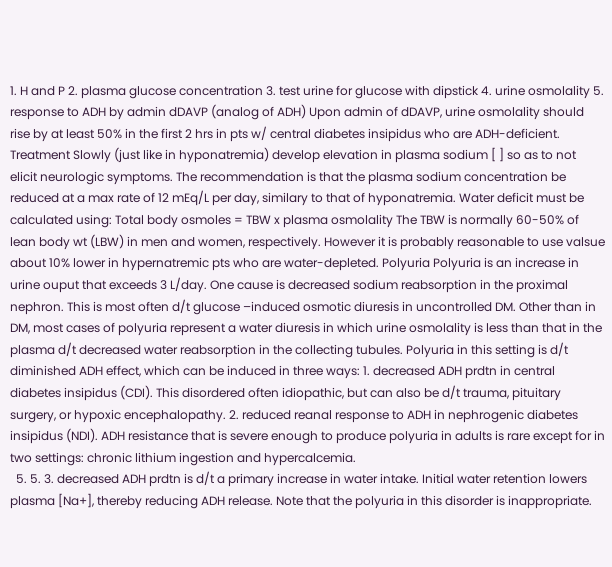1. H and P 2. plasma glucose concentration 3. test urine for glucose with dipstick 4. urine osmolality 5. response to ADH by admin dDAVP (analog of ADH) Upon admin of dDAVP, urine osmolality should rise by at least 50% in the first 2 hrs in pts w/ central diabetes insipidus who are ADH-deficient. Treatment Slowly (just like in hyponatremia) develop elevation in plasma sodium [ ] so as to not elicit neurologic symptoms. The recommendation is that the plasma sodium concentration be reduced at a max rate of 12 mEq/L per day, similary to that of hyponatremia. Water deficit must be calculated using: Total body osmoles = TBW x plasma osmolality The TBW is normally 60-50% of lean body wt (LBW) in men and women, respectively. However it is probably reasonable to use valsue about 10% lower in hypernatremic pts who are water-depleted. Polyuria Polyuria is an increase in urine ouput that exceeds 3 L/day. One cause is decreased sodium reabsorption in the proximal nephron. This is most often d/t glucose –induced osmotic diuresis in uncontrolled DM. Other than in DM, most cases of polyuria represent a water diuresis in which urine osmolality is less than that in the plasma d/t decreased water reabsorption in the collecting tubules. Polyuria in this setting is d/t diminished ADH effect, which can be induced in three ways: 1. decreased ADH prdtn in central diabetes insipidus (CDI). This disordered often idiopathic, but can also be d/t trauma, pituitary surgery, or hypoxic encephalopathy. 2. reduced reanal response to ADH in nephrogenic diabetes insipidus (NDI). ADH resistance that is severe enough to produce polyuria in adults is rare except for in two settings: chronic lithium ingestion and hypercalcemia.
  5. 5. 3. decreased ADH prdtn is d/t a primary increase in water intake. Initial water retention lowers plasma [Na+], thereby reducing ADH release. Note that the polyuria in this disorder is inappropriate.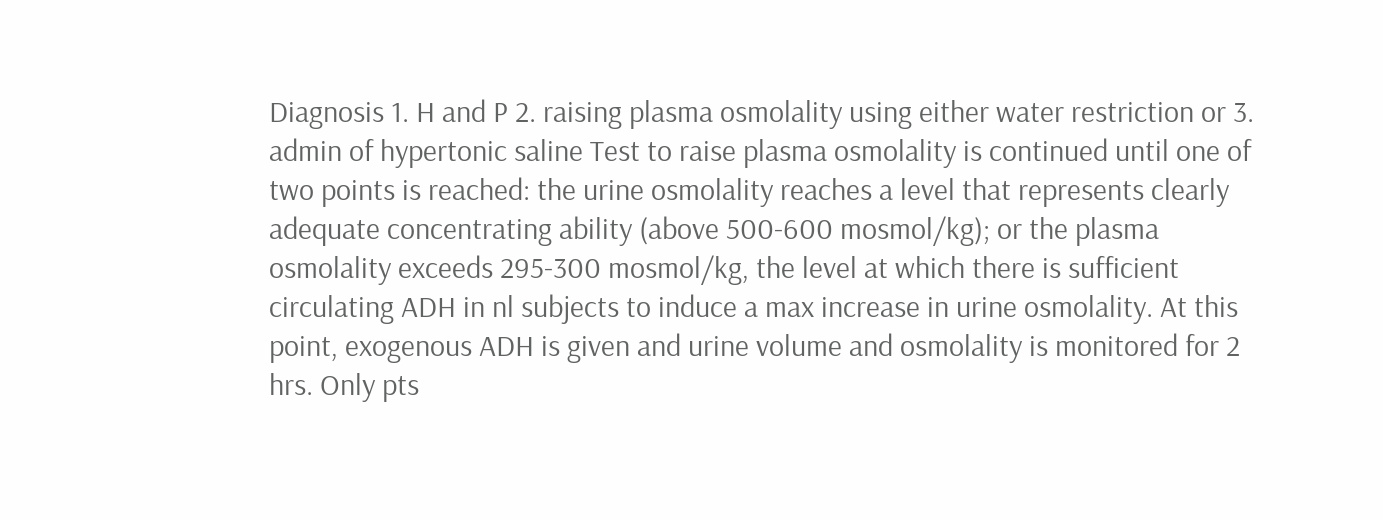Diagnosis 1. H and P 2. raising plasma osmolality using either water restriction or 3. admin of hypertonic saline Test to raise plasma osmolality is continued until one of two points is reached: the urine osmolality reaches a level that represents clearly adequate concentrating ability (above 500-600 mosmol/kg); or the plasma osmolality exceeds 295-300 mosmol/kg, the level at which there is sufficient circulating ADH in nl subjects to induce a max increase in urine osmolality. At this point, exogenous ADH is given and urine volume and osmolality is monitored for 2 hrs. Only pts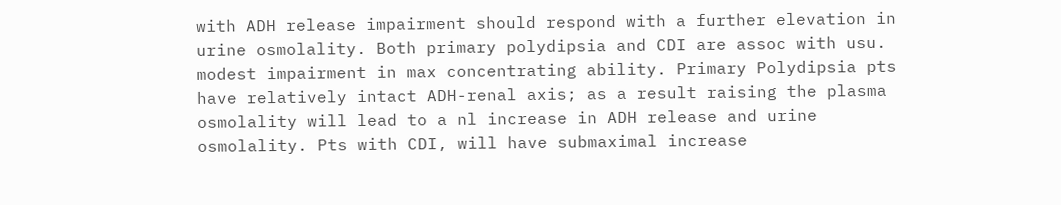with ADH release impairment should respond with a further elevation in urine osmolality. Both primary polydipsia and CDI are assoc with usu. modest impairment in max concentrating ability. Primary Polydipsia pts have relatively intact ADH-renal axis; as a result raising the plasma osmolality will lead to a nl increase in ADH release and urine osmolality. Pts with CDI, will have submaximal increase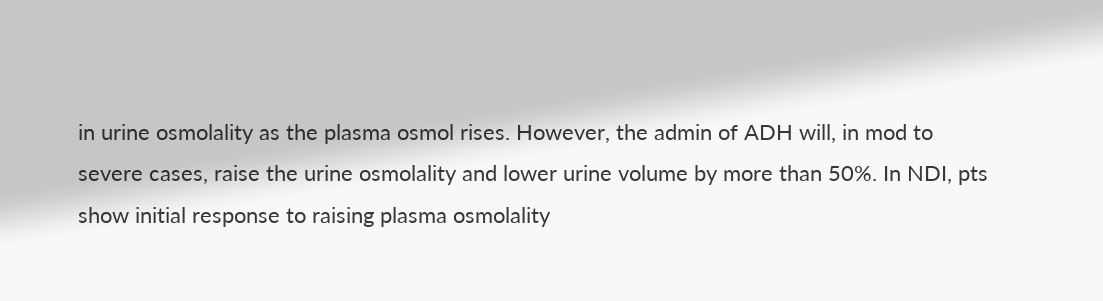in urine osmolality as the plasma osmol rises. However, the admin of ADH will, in mod to severe cases, raise the urine osmolality and lower urine volume by more than 50%. In NDI, pts show initial response to raising plasma osmolality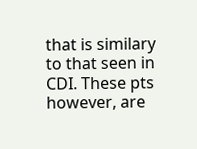that is similary to that seen in CDI. These pts however, are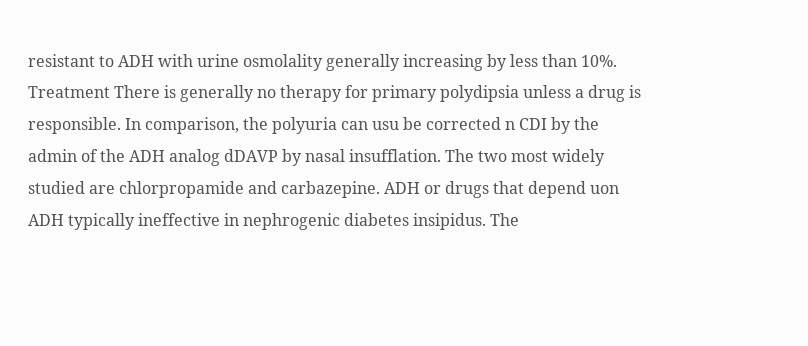resistant to ADH with urine osmolality generally increasing by less than 10%. Treatment There is generally no therapy for primary polydipsia unless a drug is responsible. In comparison, the polyuria can usu be corrected n CDI by the admin of the ADH analog dDAVP by nasal insufflation. The two most widely studied are chlorpropamide and carbazepine. ADH or drugs that depend uon ADH typically ineffective in nephrogenic diabetes insipidus. The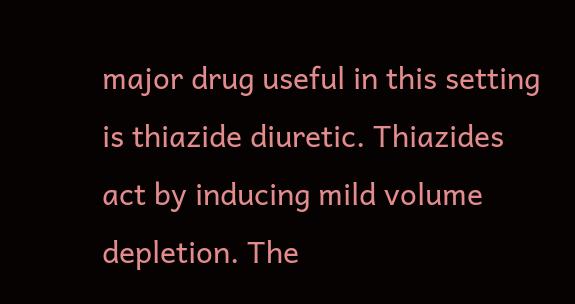major drug useful in this setting is thiazide diuretic. Thiazides act by inducing mild volume depletion. The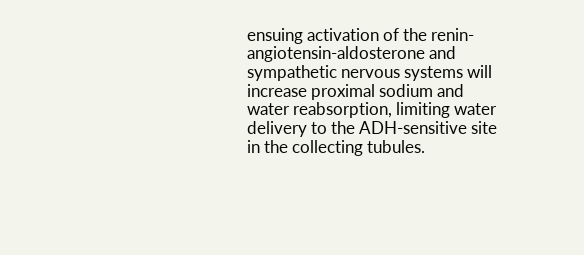ensuing activation of the renin- angiotensin-aldosterone and sympathetic nervous systems will increase proximal sodium and water reabsorption, limiting water delivery to the ADH-sensitive site in the collecting tubules.